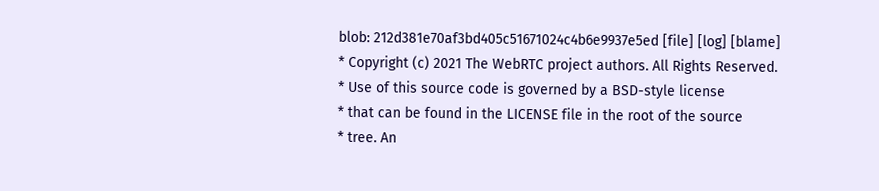blob: 212d381e70af3bd405c51671024c4b6e9937e5ed [file] [log] [blame]
* Copyright (c) 2021 The WebRTC project authors. All Rights Reserved.
* Use of this source code is governed by a BSD-style license
* that can be found in the LICENSE file in the root of the source
* tree. An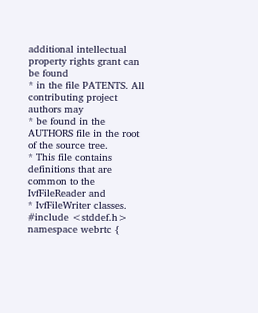additional intellectual property rights grant can be found
* in the file PATENTS. All contributing project authors may
* be found in the AUTHORS file in the root of the source tree.
* This file contains definitions that are common to the IvfFileReader and
* IvfFileWriter classes.
#include <stddef.h>
namespace webrtc {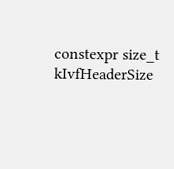constexpr size_t kIvfHeaderSize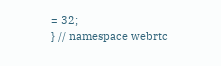= 32;
} // namespace webrtc